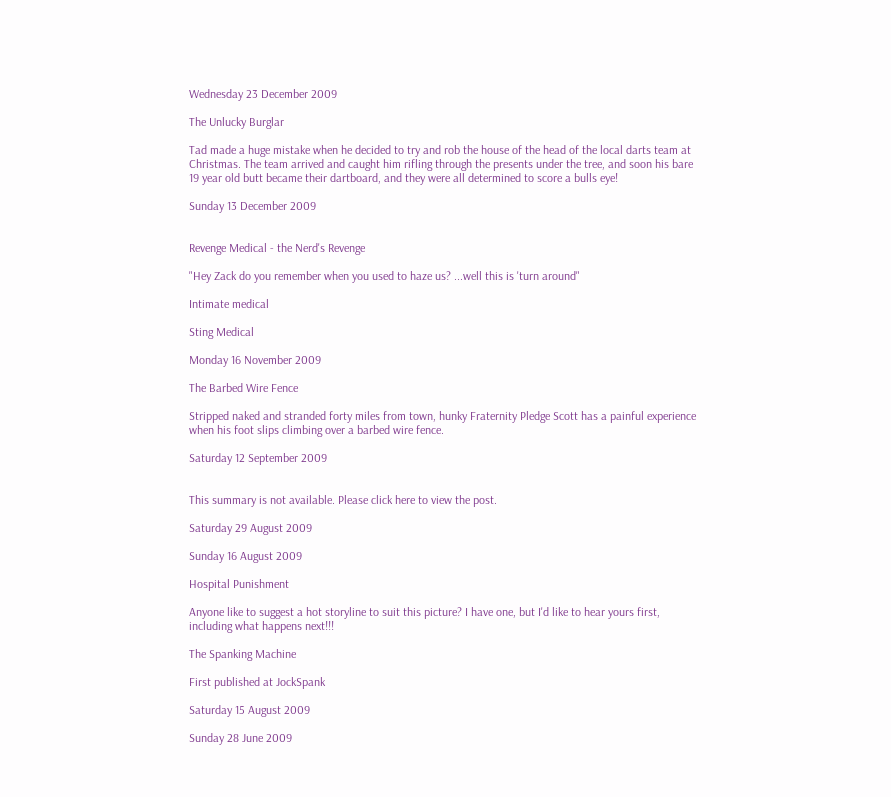Wednesday 23 December 2009

The Unlucky Burglar

Tad made a huge mistake when he decided to try and rob the house of the head of the local darts team at Christmas. The team arrived and caught him rifling through the presents under the tree, and soon his bare 19 year old butt became their dartboard, and they were all determined to score a bulls eye!

Sunday 13 December 2009


Revenge Medical - the Nerd's Revenge

"Hey Zack do you remember when you used to haze us? ...well this is 'turn around"

Intimate medical

Sting Medical

Monday 16 November 2009

The Barbed Wire Fence

Stripped naked and stranded forty miles from town, hunky Fraternity Pledge Scott has a painful experience when his foot slips climbing over a barbed wire fence.

Saturday 12 September 2009


This summary is not available. Please click here to view the post.

Saturday 29 August 2009

Sunday 16 August 2009

Hospital Punishment

Anyone like to suggest a hot storyline to suit this picture? I have one, but I'd like to hear yours first, including what happens next!!!

The Spanking Machine

First published at JockSpank

Saturday 15 August 2009

Sunday 28 June 2009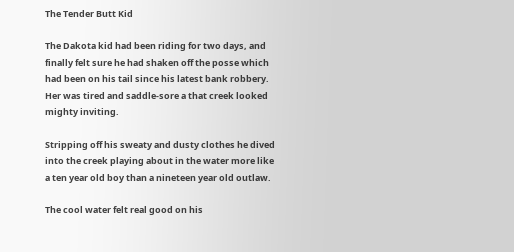The Tender Butt Kid

The Dakota kid had been riding for two days, and finally felt sure he had shaken off the posse which had been on his tail since his latest bank robbery. Her was tired and saddle-sore a that creek looked mighty inviting.

Stripping off his sweaty and dusty clothes he dived into the creek playing about in the water more like a ten year old boy than a nineteen year old outlaw.

The cool water felt real good on his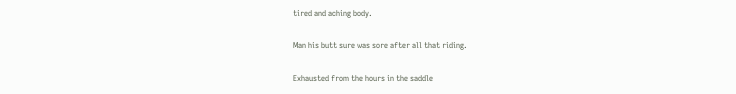tired and aching body.

Man his butt sure was sore after all that riding.

Exhausted from the hours in the saddle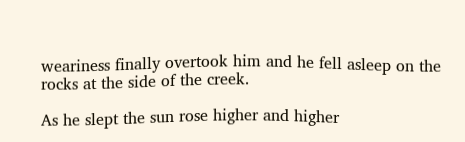weariness finally overtook him and he fell asleep on the rocks at the side of the creek.

As he slept the sun rose higher and higher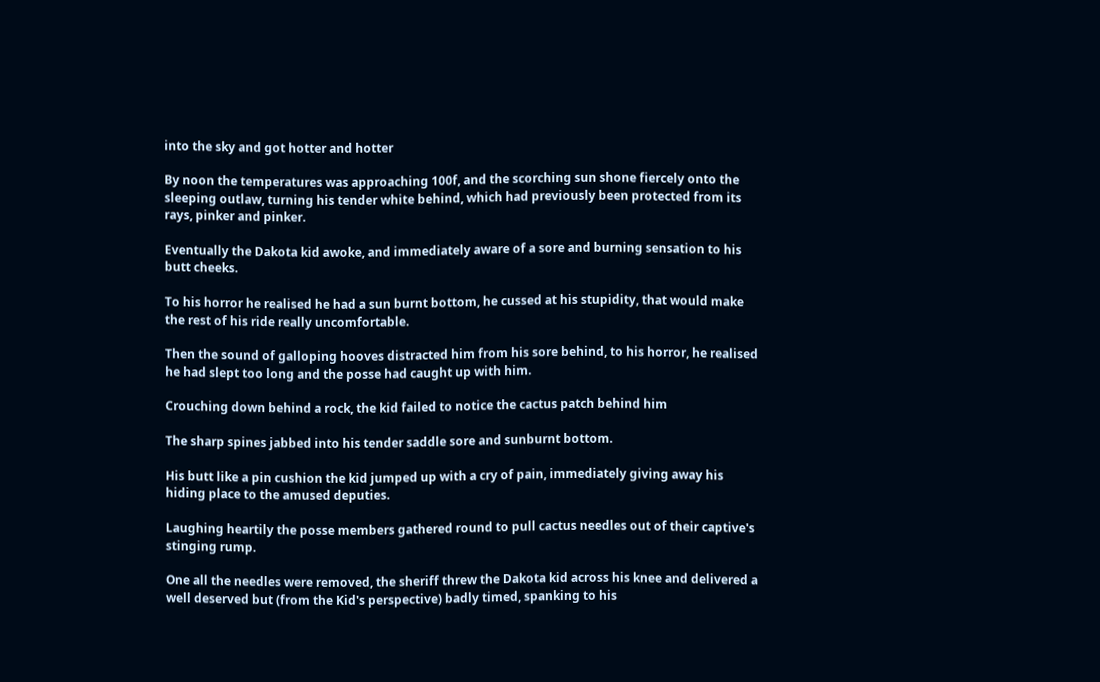into the sky and got hotter and hotter

By noon the temperatures was approaching 100f, and the scorching sun shone fiercely onto the sleeping outlaw, turning his tender white behind, which had previously been protected from its rays, pinker and pinker.

Eventually the Dakota kid awoke, and immediately aware of a sore and burning sensation to his butt cheeks.

To his horror he realised he had a sun burnt bottom, he cussed at his stupidity, that would make the rest of his ride really uncomfortable.

Then the sound of galloping hooves distracted him from his sore behind, to his horror, he realised he had slept too long and the posse had caught up with him.

Crouching down behind a rock, the kid failed to notice the cactus patch behind him

The sharp spines jabbed into his tender saddle sore and sunburnt bottom.

His butt like a pin cushion the kid jumped up with a cry of pain, immediately giving away his hiding place to the amused deputies.

Laughing heartily the posse members gathered round to pull cactus needles out of their captive's stinging rump.

One all the needles were removed, the sheriff threw the Dakota kid across his knee and delivered a well deserved but (from the Kid's perspective) badly timed, spanking to his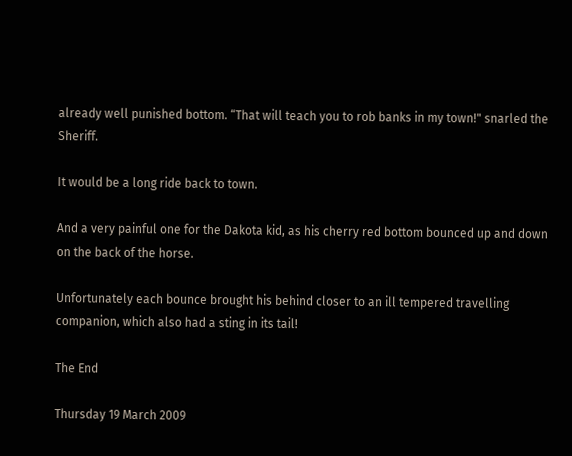already well punished bottom. “That will teach you to rob banks in my town!" snarled the Sheriff.

It would be a long ride back to town.

And a very painful one for the Dakota kid, as his cherry red bottom bounced up and down on the back of the horse.

Unfortunately each bounce brought his behind closer to an ill tempered travelling companion, which also had a sting in its tail!

The End

Thursday 19 March 2009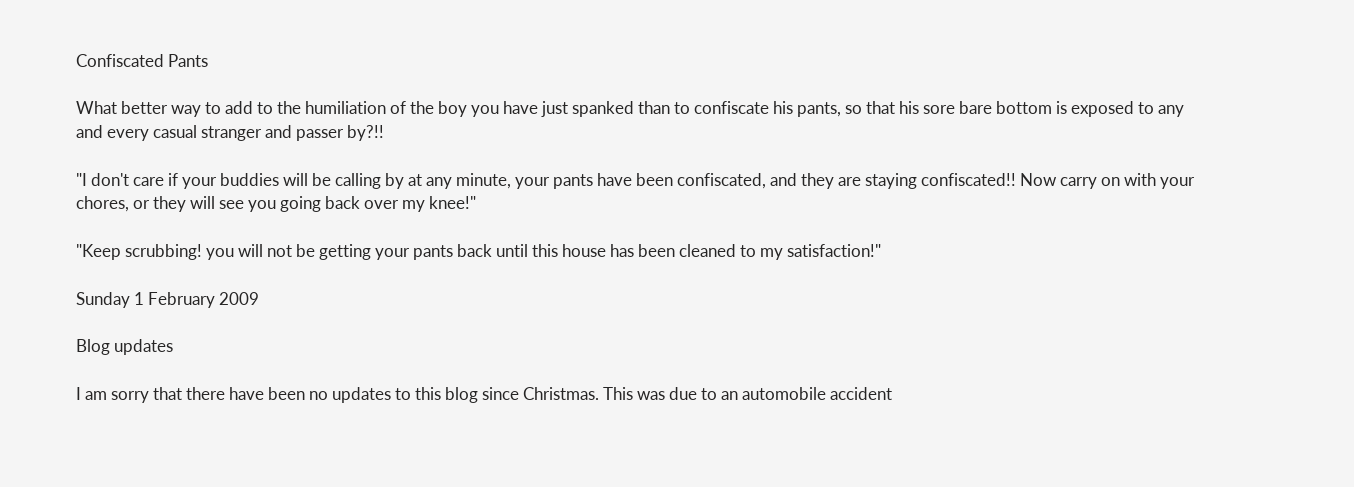Confiscated Pants

What better way to add to the humiliation of the boy you have just spanked than to confiscate his pants, so that his sore bare bottom is exposed to any and every casual stranger and passer by?!!

"I don't care if your buddies will be calling by at any minute, your pants have been confiscated, and they are staying confiscated!! Now carry on with your chores, or they will see you going back over my knee!"

"Keep scrubbing! you will not be getting your pants back until this house has been cleaned to my satisfaction!"

Sunday 1 February 2009

Blog updates

I am sorry that there have been no updates to this blog since Christmas. This was due to an automobile accident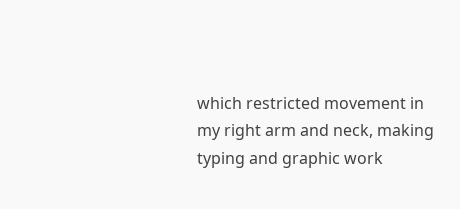which restricted movement in my right arm and neck, making typing and graphic work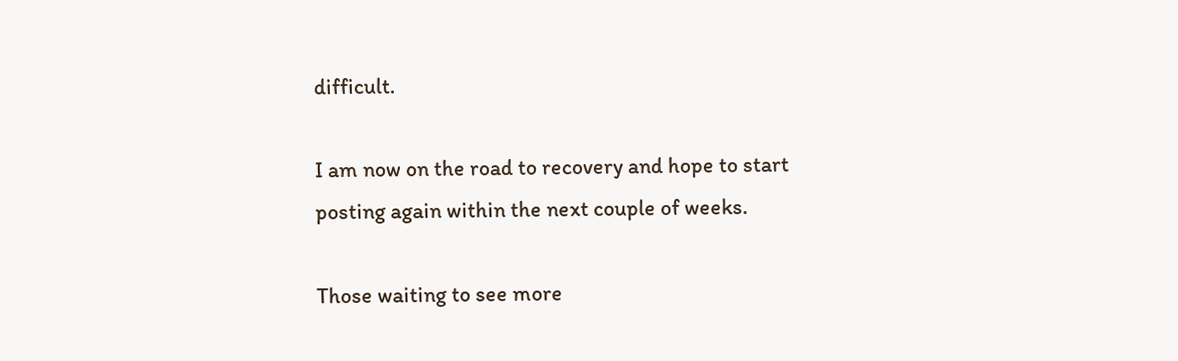difficult.

I am now on the road to recovery and hope to start posting again within the next couple of weeks.

Those waiting to see more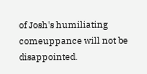of Josh's humiliating comeuppance will not be disappointed.